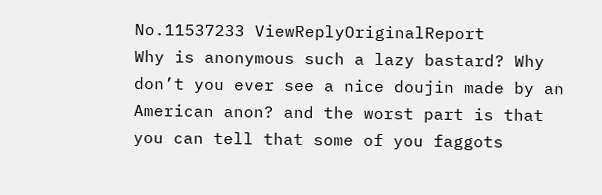No.11537233 ViewReplyOriginalReport
Why is anonymous such a lazy bastard? Why don’t you ever see a nice doujin made by an American anon? and the worst part is that you can tell that some of you faggots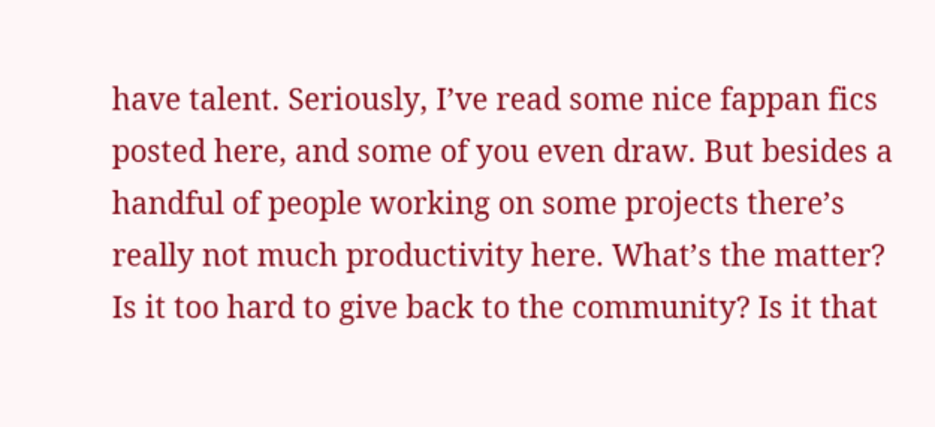have talent. Seriously, I’ve read some nice fappan fics posted here, and some of you even draw. But besides a handful of people working on some projects there’s really not much productivity here. What’s the matter? Is it too hard to give back to the community? Is it that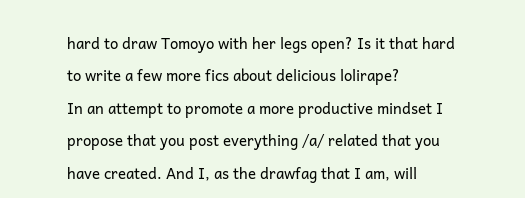hard to draw Tomoyo with her legs open? Is it that hard to write a few more fics about delicious lolirape?
In an attempt to promote a more productive mindset I propose that you post everything /a/ related that you have created. And I, as the drawfag that I am, will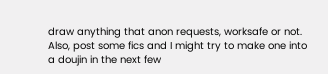draw anything that anon requests, worksafe or not.
Also, post some fics and I might try to make one into a doujin in the next few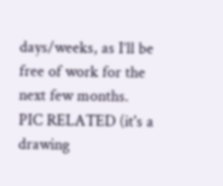days/weeks, as I’ll be free of work for the next few months.
PIC RELATED (it's a drawing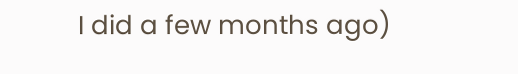I did a few months ago)